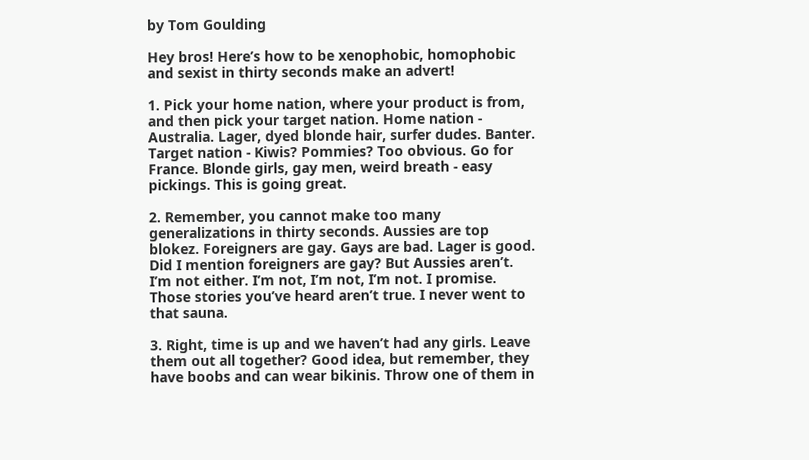by Tom Goulding

Hey bros! Here’s how to be xenophobic, homophobic and sexist in thirty seconds make an advert!

1. Pick your home nation, where your product is from, and then pick your target nation. Home nation - Australia. Lager, dyed blonde hair, surfer dudes. Banter. Target nation - Kiwis? Pommies? Too obvious. Go for France. Blonde girls, gay men, weird breath - easy pickings. This is going great.

2. Remember, you cannot make too many generalizations in thirty seconds. Aussies are top blokez. Foreigners are gay. Gays are bad. Lager is good. Did I mention foreigners are gay? But Aussies aren’t. I’m not either. I’m not, I’m not, I’m not. I promise. Those stories you’ve heard aren’t true. I never went to that sauna.

3. Right, time is up and we haven’t had any girls. Leave them out all together? Good idea, but remember, they have boobs and can wear bikinis. Throw one of them in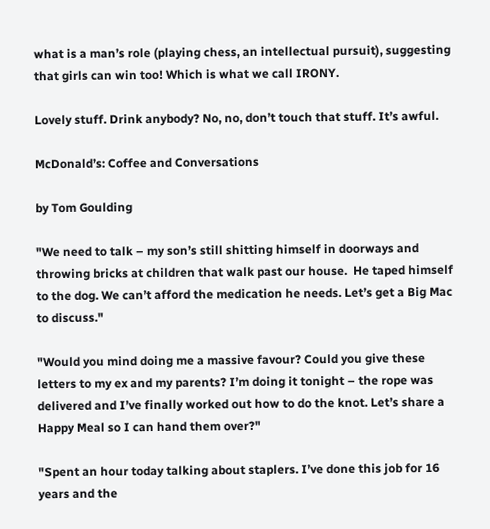what is a man’s role (playing chess, an intellectual pursuit), suggesting that girls can win too! Which is what we call IRONY.

Lovely stuff. Drink anybody? No, no, don’t touch that stuff. It’s awful.

McDonald’s: Coffee and Conversations

by Tom Goulding

"We need to talk – my son’s still shitting himself in doorways and throwing bricks at children that walk past our house.  He taped himself to the dog. We can’t afford the medication he needs. Let’s get a Big Mac to discuss."

"Would you mind doing me a massive favour? Could you give these letters to my ex and my parents? I’m doing it tonight – the rope was delivered and I’ve finally worked out how to do the knot. Let’s share a Happy Meal so I can hand them over?"

"Spent an hour today talking about staplers. I’ve done this job for 16 years and the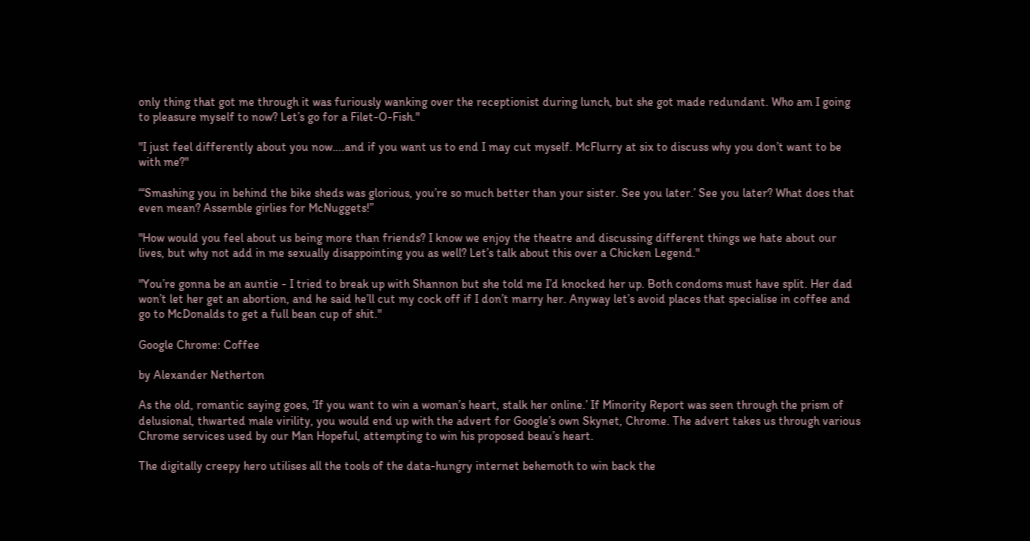only thing that got me through it was furiously wanking over the receptionist during lunch, but she got made redundant. Who am I going to pleasure myself to now? Let’s go for a Filet-O-Fish."

"I just feel differently about you now….and if you want us to end I may cut myself. McFlurry at six to discuss why you don’t want to be with me?"

“‘Smashing you in behind the bike sheds was glorious, you’re so much better than your sister. See you later.’ See you later? What does that even mean? Assemble girlies for McNuggets!”

"How would you feel about us being more than friends? I know we enjoy the theatre and discussing different things we hate about our lives, but why not add in me sexually disappointing you as well? Let’s talk about this over a Chicken Legend."

"You’re gonna be an auntie - I tried to break up with Shannon but she told me I’d knocked her up. Both condoms must have split. Her dad won’t let her get an abortion, and he said he’ll cut my cock off if I don’t marry her. Anyway let’s avoid places that specialise in coffee and go to McDonalds to get a full bean cup of shit."

Google Chrome: Coffee

by Alexander Netherton

As the old, romantic saying goes, ‘If you want to win a woman’s heart, stalk her online.’ If Minority Report was seen through the prism of delusional, thwarted male virility, you would end up with the advert for Google’s own Skynet, Chrome. The advert takes us through various Chrome services used by our Man Hopeful, attempting to win his proposed beau’s heart.

The digitally creepy hero utilises all the tools of the data-hungry internet behemoth to win back the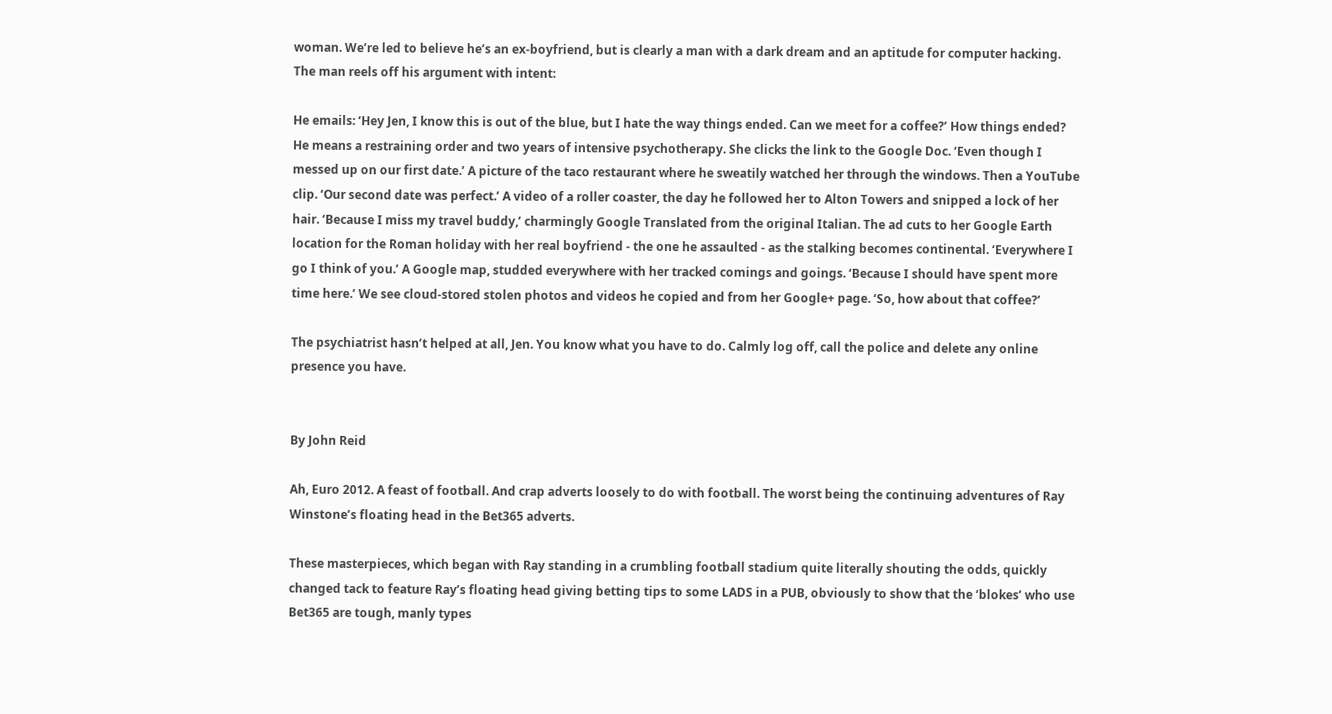woman. We’re led to believe he’s an ex-boyfriend, but is clearly a man with a dark dream and an aptitude for computer hacking. The man reels off his argument with intent:

He emails: ‘Hey Jen, I know this is out of the blue, but I hate the way things ended. Can we meet for a coffee?’ How things ended? He means a restraining order and two years of intensive psychotherapy. She clicks the link to the Google Doc. ‘Even though I messed up on our first date.’ A picture of the taco restaurant where he sweatily watched her through the windows. Then a YouTube clip. ‘Our second date was perfect.’ A video of a roller coaster, the day he followed her to Alton Towers and snipped a lock of her hair. ‘Because I miss my travel buddy,’ charmingly Google Translated from the original Italian. The ad cuts to her Google Earth location for the Roman holiday with her real boyfriend - the one he assaulted - as the stalking becomes continental. ‘Everywhere I go I think of you.’ A Google map, studded everywhere with her tracked comings and goings. ‘Because I should have spent more time here.’ We see cloud-stored stolen photos and videos he copied and from her Google+ page. ‘So, how about that coffee?’

The psychiatrist hasn’t helped at all, Jen. You know what you have to do. Calmly log off, call the police and delete any online presence you have.


By John Reid

Ah, Euro 2012. A feast of football. And crap adverts loosely to do with football. The worst being the continuing adventures of Ray Winstone’s floating head in the Bet365 adverts.

These masterpieces, which began with Ray standing in a crumbling football stadium quite literally shouting the odds, quickly changed tack to feature Ray’s floating head giving betting tips to some LADS in a PUB, obviously to show that the ‘blokes’ who use Bet365 are tough, manly types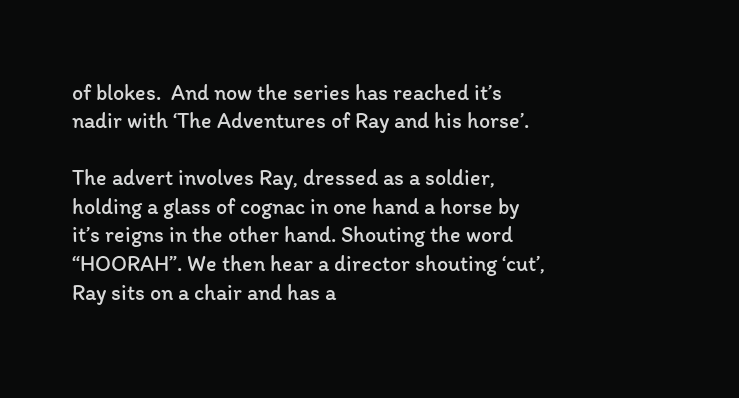of blokes.  And now the series has reached it’s nadir with ‘The Adventures of Ray and his horse’.

The advert involves Ray, dressed as a soldier, holding a glass of cognac in one hand a horse by it’s reigns in the other hand. Shouting the word “HOORAH”. We then hear a director shouting ‘cut’, Ray sits on a chair and has a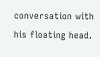conversation with his floating head.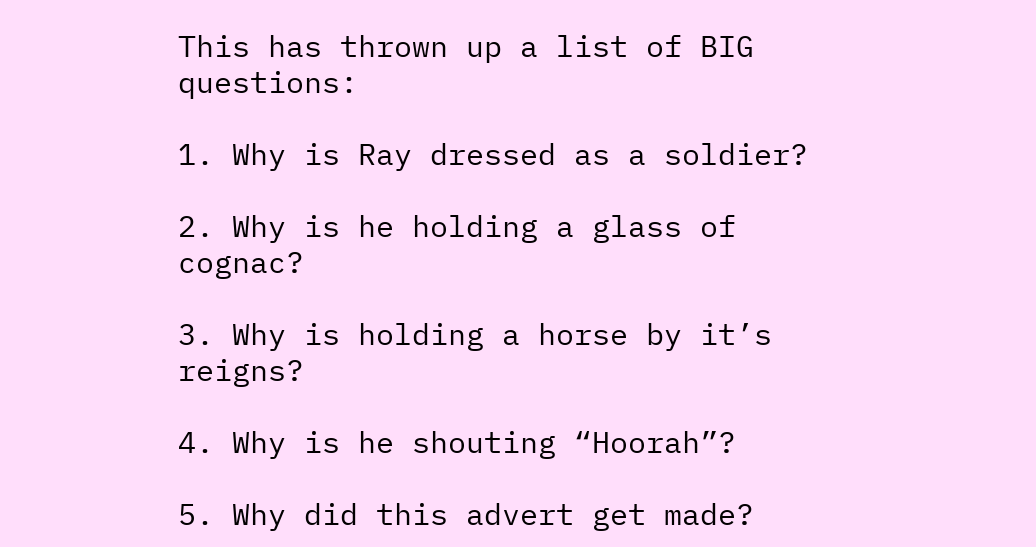This has thrown up a list of BIG questions:

1. Why is Ray dressed as a soldier?

2. Why is he holding a glass of cognac?

3. Why is holding a horse by it’s reigns?

4. Why is he shouting “Hoorah”?

5. Why did this advert get made?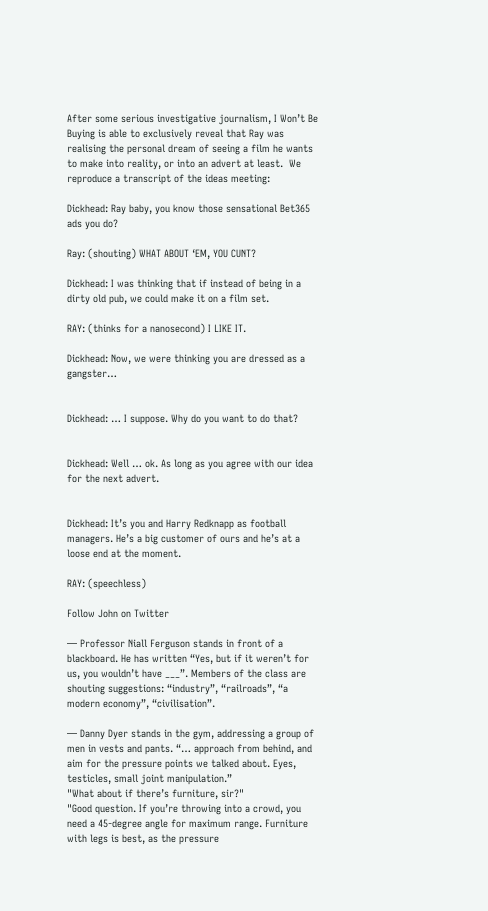After some serious investigative journalism, I Won’t Be Buying is able to exclusively reveal that Ray was realising the personal dream of seeing a film he wants to make into reality, or into an advert at least.  We reproduce a transcript of the ideas meeting:

Dickhead: Ray baby, you know those sensational Bet365 ads you do?

Ray: (shouting) WHAT ABOUT ‘EM, YOU CUNT?

Dickhead: I was thinking that if instead of being in a dirty old pub, we could make it on a film set.

RAY: (thinks for a nanosecond) I LIKE IT.

Dickhead: Now, we were thinking you are dressed as a gangster…


Dickhead: … I suppose. Why do you want to do that?


Dickhead: Well … ok. As long as you agree with our idea for the next advert.


Dickhead: It’s you and Harry Redknapp as football managers. He’s a big customer of ours and he’s at a loose end at the moment.

RAY: (speechless)

Follow John on Twitter

— Professor Niall Ferguson stands in front of a blackboard. He has written “Yes, but if it weren’t for us, you wouldn’t have ___”. Members of the class are shouting suggestions: “industry”, “railroads”, “a modern economy”, “civilisation”.

— Danny Dyer stands in the gym, addressing a group of men in vests and pants. “… approach from behind, and aim for the pressure points we talked about. Eyes, testicles, small joint manipulation.”
"What about if there’s furniture, sir?"
"Good question. If you’re throwing into a crowd, you need a 45-degree angle for maximum range. Furniture with legs is best, as the pressure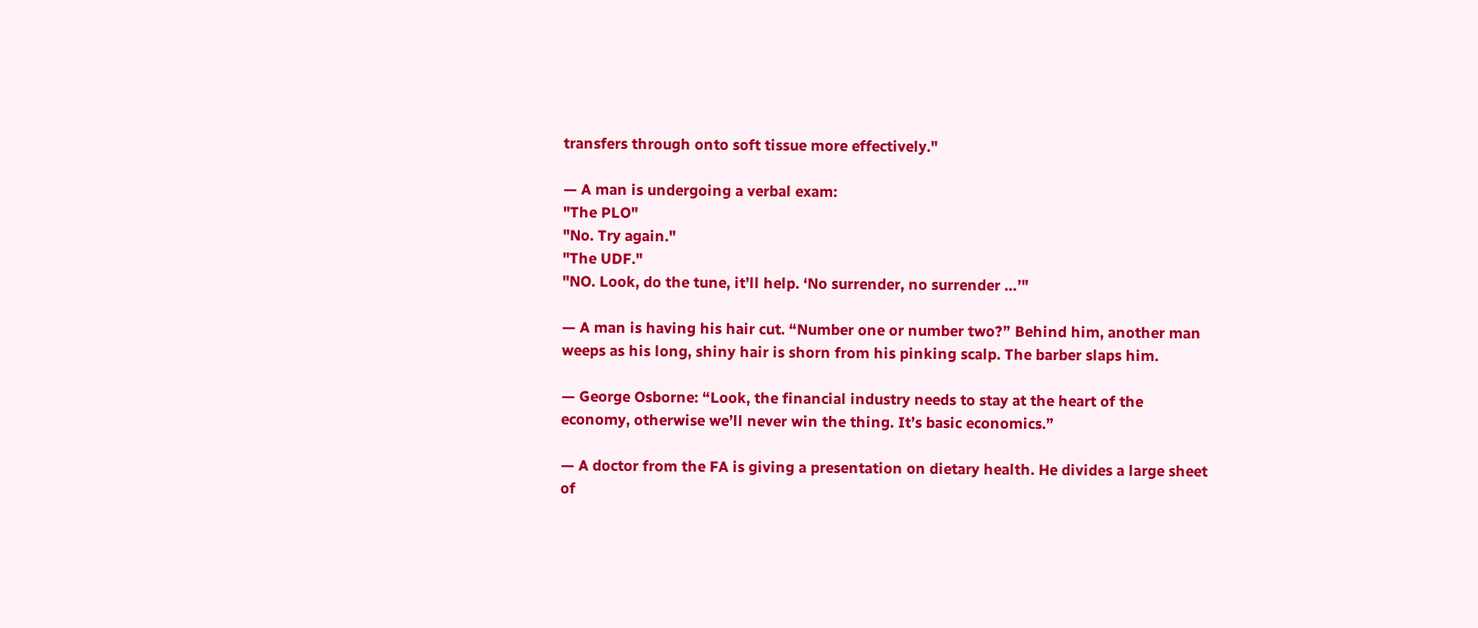transfers through onto soft tissue more effectively."

— A man is undergoing a verbal exam:
"The PLO"
"No. Try again."
"The UDF."
"NO. Look, do the tune, it’ll help. ‘No surrender, no surrender …’"

— A man is having his hair cut. “Number one or number two?” Behind him, another man weeps as his long, shiny hair is shorn from his pinking scalp. The barber slaps him.

— George Osborne: “Look, the financial industry needs to stay at the heart of the economy, otherwise we’ll never win the thing. It’s basic economics.”

— A doctor from the FA is giving a presentation on dietary health. He divides a large sheet of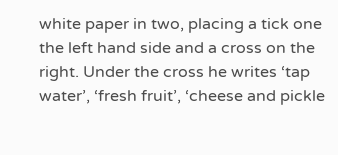white paper in two, placing a tick one the left hand side and a cross on the right. Under the cross he writes ‘tap water’, ‘fresh fruit’, ‘cheese and pickle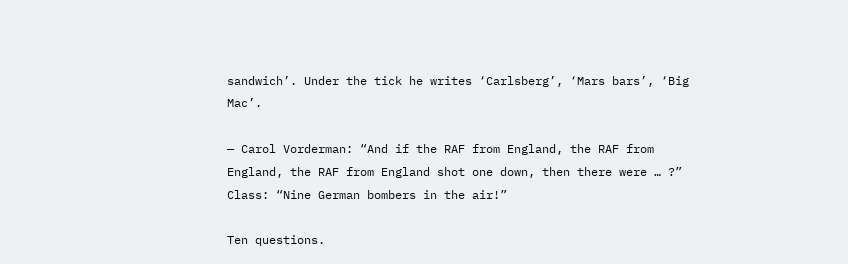sandwich’. Under the tick he writes ‘Carlsberg’, ‘Mars bars’, ‘Big Mac’.

— Carol Vorderman: “And if the RAF from England, the RAF from England, the RAF from England shot one down, then there were … ?”
Class: “Nine German bombers in the air!”

Ten questions.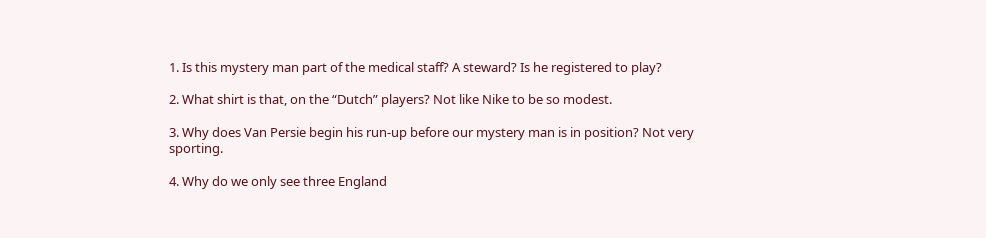1. Is this mystery man part of the medical staff? A steward? Is he registered to play?

2. What shirt is that, on the “Dutch” players? Not like Nike to be so modest.

3. Why does Van Persie begin his run-up before our mystery man is in position? Not very sporting.

4. Why do we only see three England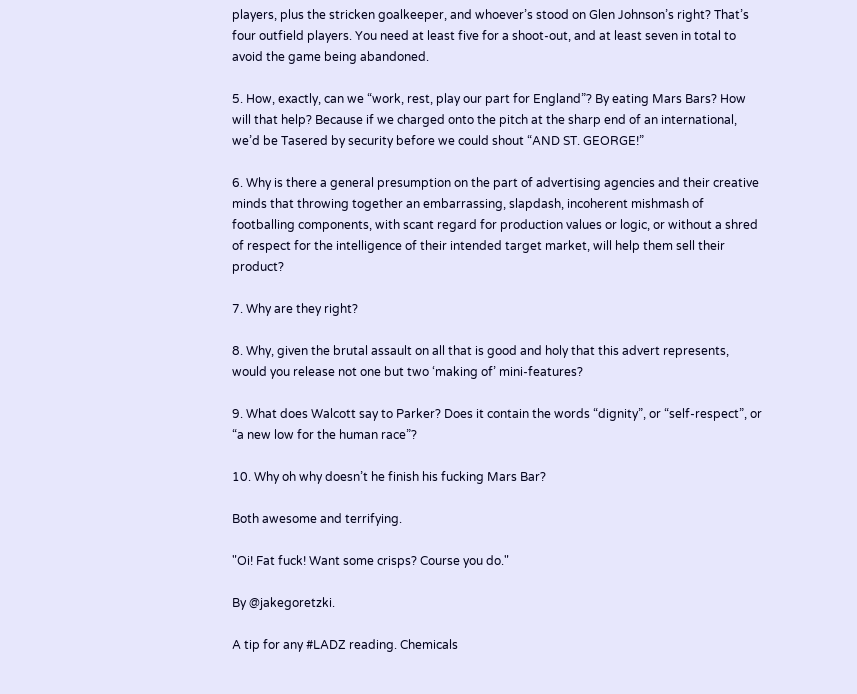players, plus the stricken goalkeeper, and whoever’s stood on Glen Johnson’s right? That’s four outfield players. You need at least five for a shoot-out, and at least seven in total to avoid the game being abandoned.

5. How, exactly, can we “work, rest, play our part for England”? By eating Mars Bars? How will that help? Because if we charged onto the pitch at the sharp end of an international, we’d be Tasered by security before we could shout “AND ST. GEORGE!”

6. Why is there a general presumption on the part of advertising agencies and their creative minds that throwing together an embarrassing, slapdash, incoherent mishmash of footballing components, with scant regard for production values or logic, or without a shred of respect for the intelligence of their intended target market, will help them sell their product?

7. Why are they right?

8. Why, given the brutal assault on all that is good and holy that this advert represents, would you release not one but two ‘making of’ mini-features?

9. What does Walcott say to Parker? Does it contain the words “dignity”, or “self-respect”, or “a new low for the human race”?

10. Why oh why doesn’t he finish his fucking Mars Bar?

Both awesome and terrifying.

"Oi! Fat fuck! Want some crisps? Course you do."

By @jakegoretzki.

A tip for any #LADZ reading. Chemicals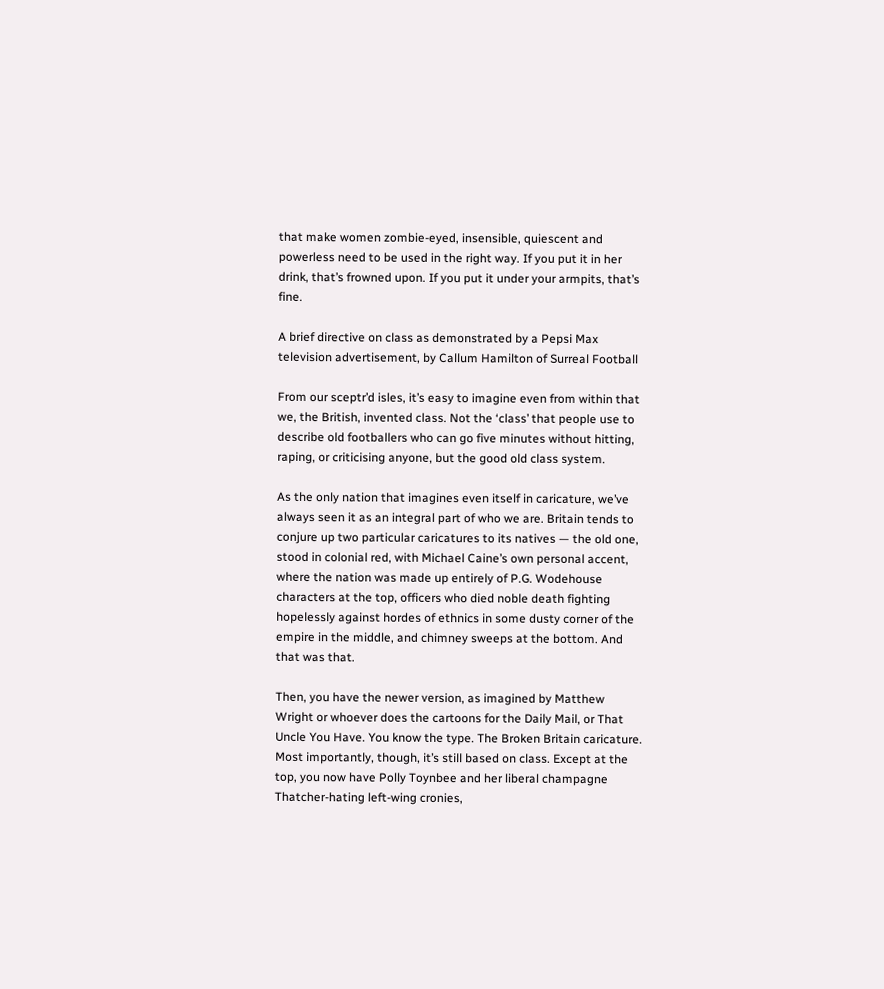that make women zombie-eyed, insensible, quiescent and powerless need to be used in the right way. If you put it in her drink, that’s frowned upon. If you put it under your armpits, that’s fine.

A brief directive on class as demonstrated by a Pepsi Max television advertisement, by Callum Hamilton of Surreal Football

From our sceptr’d isles, it’s easy to imagine even from within that we, the British, invented class. Not the ‘class’ that people use to describe old footballers who can go five minutes without hitting, raping, or criticising anyone, but the good old class system.

As the only nation that imagines even itself in caricature, we’ve always seen it as an integral part of who we are. Britain tends to conjure up two particular caricatures to its natives — the old one, stood in colonial red, with Michael Caine’s own personal accent, where the nation was made up entirely of P.G. Wodehouse characters at the top, officers who died noble death fighting hopelessly against hordes of ethnics in some dusty corner of the empire in the middle, and chimney sweeps at the bottom. And that was that.

Then, you have the newer version, as imagined by Matthew Wright or whoever does the cartoons for the Daily Mail, or That Uncle You Have. You know the type. The Broken Britain caricature. Most importantly, though, it’s still based on class. Except at the top, you now have Polly Toynbee and her liberal champagne Thatcher-hating left-wing cronies,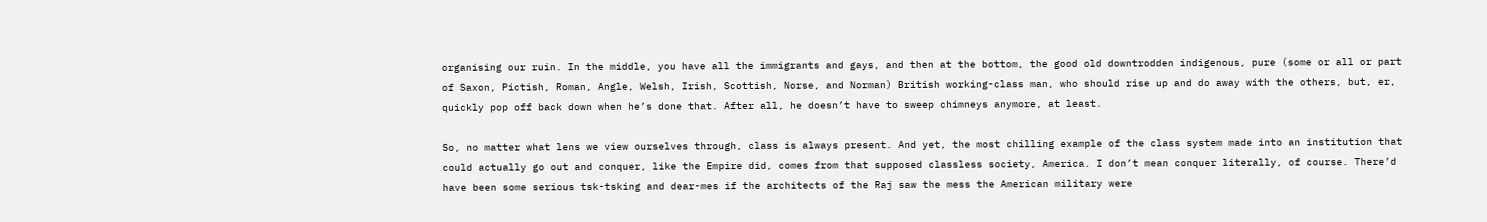organising our ruin. In the middle, you have all the immigrants and gays, and then at the bottom, the good old downtrodden indigenous, pure (some or all or part of Saxon, Pictish, Roman, Angle, Welsh, Irish, Scottish, Norse, and Norman) British working-class man, who should rise up and do away with the others, but, er, quickly pop off back down when he’s done that. After all, he doesn’t have to sweep chimneys anymore, at least.

So, no matter what lens we view ourselves through, class is always present. And yet, the most chilling example of the class system made into an institution that could actually go out and conquer, like the Empire did, comes from that supposed classless society, America. I don’t mean conquer literally, of course. There’d have been some serious tsk-tsking and dear-mes if the architects of the Raj saw the mess the American military were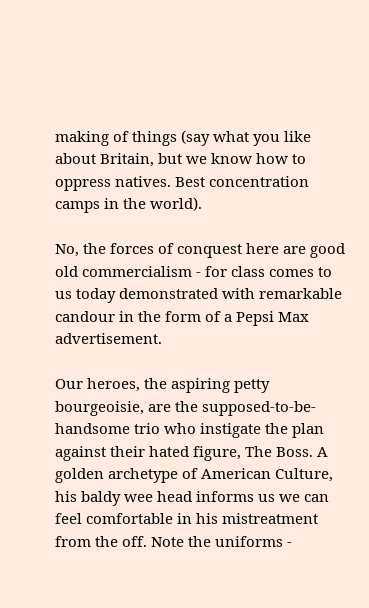making of things (say what you like about Britain, but we know how to oppress natives. Best concentration camps in the world).

No, the forces of conquest here are good old commercialism - for class comes to us today demonstrated with remarkable candour in the form of a Pepsi Max advertisement.

Our heroes, the aspiring petty bourgeoisie, are the supposed-to-be-handsome trio who instigate the plan against their hated figure, The Boss. A golden archetype of American Culture, his baldy wee head informs us we can feel comfortable in his mistreatment from the off. Note the uniforms -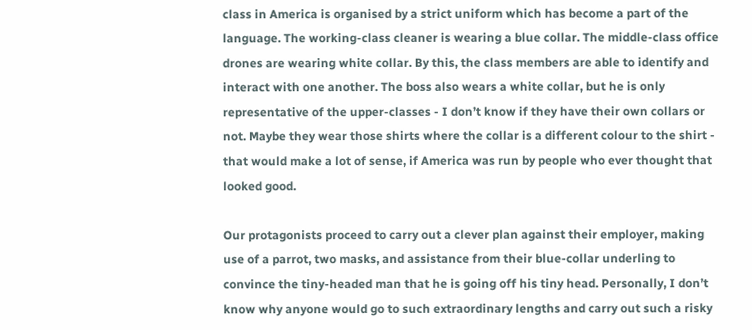class in America is organised by a strict uniform which has become a part of the language. The working-class cleaner is wearing a blue collar. The middle-class office drones are wearing white collar. By this, the class members are able to identify and interact with one another. The boss also wears a white collar, but he is only representative of the upper-classes - I don’t know if they have their own collars or not. Maybe they wear those shirts where the collar is a different colour to the shirt - that would make a lot of sense, if America was run by people who ever thought that looked good.

Our protagonists proceed to carry out a clever plan against their employer, making use of a parrot, two masks, and assistance from their blue-collar underling to convince the tiny-headed man that he is going off his tiny head. Personally, I don’t know why anyone would go to such extraordinary lengths and carry out such a risky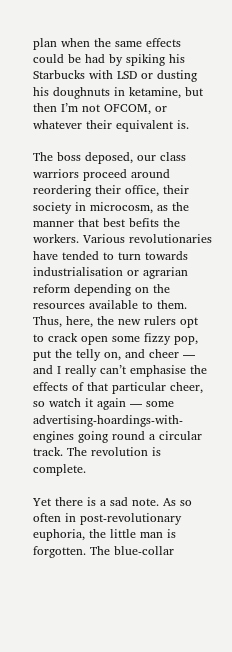plan when the same effects could be had by spiking his Starbucks with LSD or dusting his doughnuts in ketamine, but then I’m not OFCOM, or whatever their equivalent is.

The boss deposed, our class warriors proceed around reordering their office, their society in microcosm, as the manner that best befits the workers. Various revolutionaries have tended to turn towards industrialisation or agrarian reform depending on the resources available to them. Thus, here, the new rulers opt to crack open some fizzy pop, put the telly on, and cheer — and I really can’t emphasise the effects of that particular cheer, so watch it again — some advertising-hoardings-with-engines going round a circular track. The revolution is complete.

Yet there is a sad note. As so often in post-revolutionary euphoria, the little man is forgotten. The blue-collar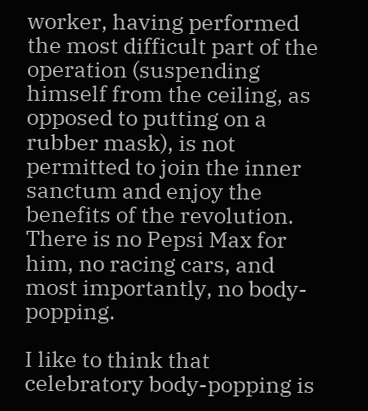worker, having performed the most difficult part of the operation (suspending himself from the ceiling, as opposed to putting on a rubber mask), is not permitted to join the inner sanctum and enjoy the benefits of the revolution. There is no Pepsi Max for him, no racing cars, and most importantly, no body-popping.

I like to think that celebratory body-popping is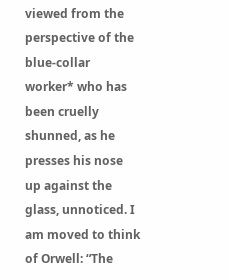viewed from the perspective of the blue-collar worker* who has been cruelly shunned, as he presses his nose up against the glass, unnoticed. I am moved to think of Orwell: “The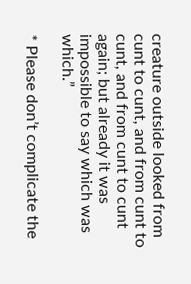creature outside looked from cunt to cunt, and from cunt to cunt, and from cunt to cunt again; but already it was impossible to say which was which.”

* Please don’t complicate the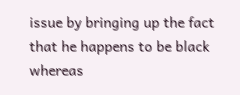issue by bringing up the fact that he happens to be black whereas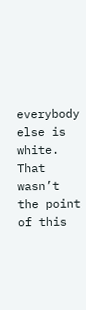everybody else is white. That wasn’t the point of this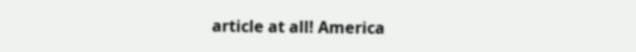article at all! America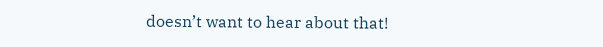doesn’t want to hear about that!